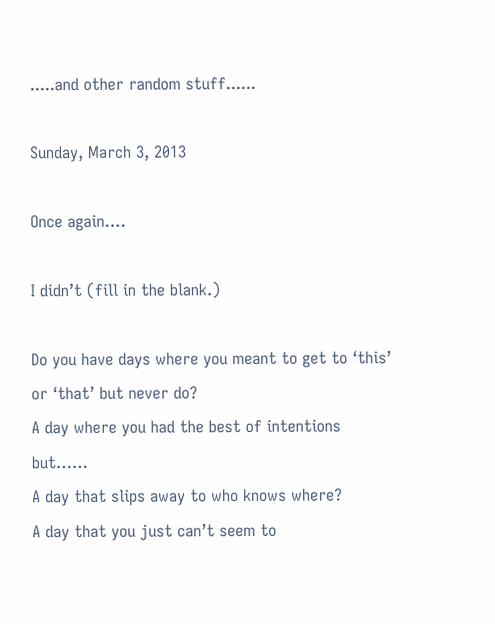.....and other random stuff......

Sunday, March 3, 2013

Once again….

I didn’t (fill in the blank.)

Do you have days where you meant to get to ‘this’ or ‘that’ but never do?
A day where you had the best of intentions but……
A day that slips away to who knows where?
A day that you just can’t seem to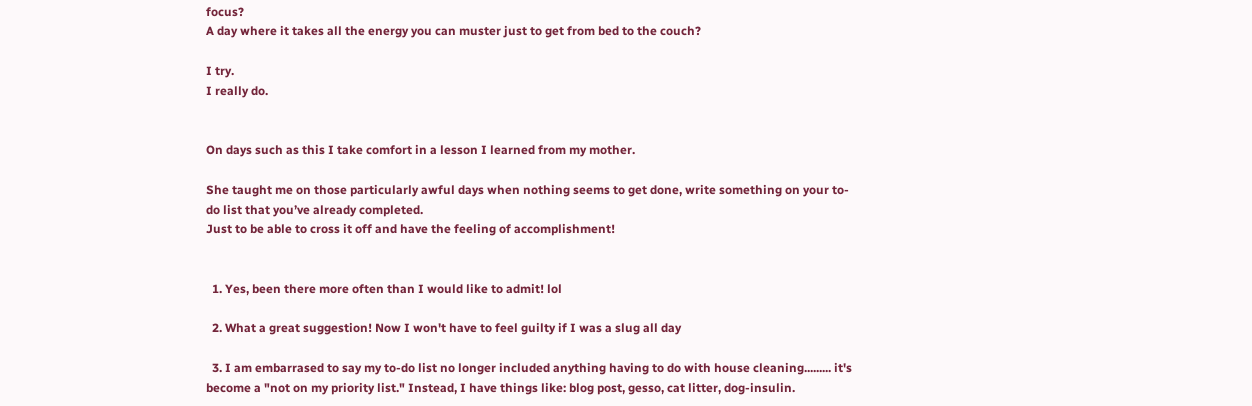focus?
A day where it takes all the energy you can muster just to get from bed to the couch?

I try.
I really do.


On days such as this I take comfort in a lesson I learned from my mother.

She taught me on those particularly awful days when nothing seems to get done, write something on your to-do list that you’ve already completed.
Just to be able to cross it off and have the feeling of accomplishment!


  1. Yes, been there more often than I would like to admit! lol

  2. What a great suggestion! Now I won't have to feel guilty if I was a slug all day

  3. I am embarrased to say my to-do list no longer included anything having to do with house cleaning......... it's become a "not on my priority list." Instead, I have things like: blog post, gesso, cat litter, dog-insulin.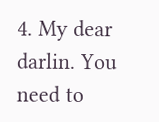4. My dear darlin. You need to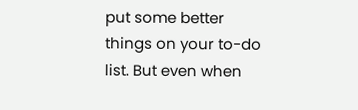put some better things on your to-do list. But even when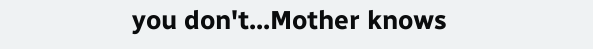you don't...Mother knows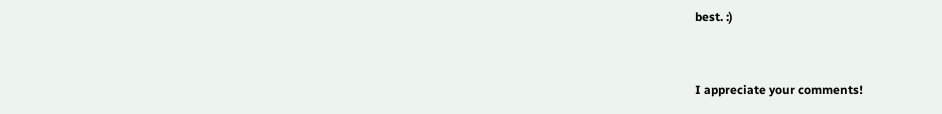best. :)


I appreciate your comments!